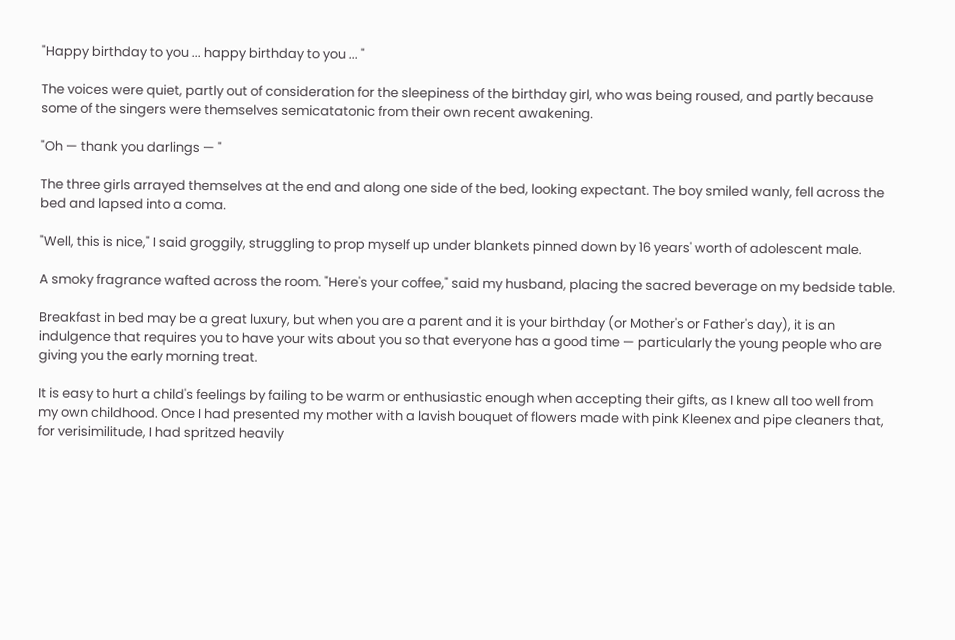"Happy birthday to you ... happy birthday to you ... "

The voices were quiet, partly out of consideration for the sleepiness of the birthday girl, who was being roused, and partly because some of the singers were themselves semicatatonic from their own recent awakening.

"Oh — thank you darlings — "

The three girls arrayed themselves at the end and along one side of the bed, looking expectant. The boy smiled wanly, fell across the bed and lapsed into a coma.

"Well, this is nice," I said groggily, struggling to prop myself up under blankets pinned down by 16 years' worth of adolescent male.

A smoky fragrance wafted across the room. "Here's your coffee," said my husband, placing the sacred beverage on my bedside table.

Breakfast in bed may be a great luxury, but when you are a parent and it is your birthday (or Mother's or Father's day), it is an indulgence that requires you to have your wits about you so that everyone has a good time — particularly the young people who are giving you the early morning treat.

It is easy to hurt a child's feelings by failing to be warm or enthusiastic enough when accepting their gifts, as I knew all too well from my own childhood. Once I had presented my mother with a lavish bouquet of flowers made with pink Kleenex and pipe cleaners that, for verisimilitude, I had spritzed heavily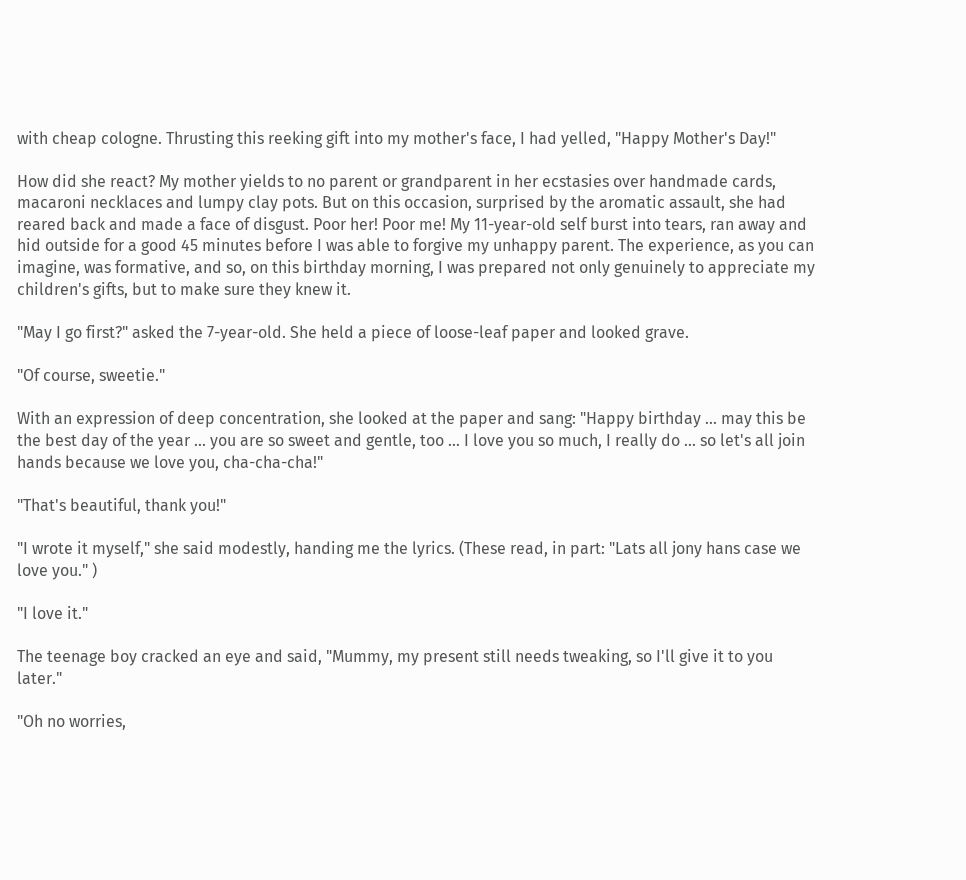with cheap cologne. Thrusting this reeking gift into my mother's face, I had yelled, "Happy Mother's Day!"

How did she react? My mother yields to no parent or grandparent in her ecstasies over handmade cards, macaroni necklaces and lumpy clay pots. But on this occasion, surprised by the aromatic assault, she had reared back and made a face of disgust. Poor her! Poor me! My 11-year-old self burst into tears, ran away and hid outside for a good 45 minutes before I was able to forgive my unhappy parent. The experience, as you can imagine, was formative, and so, on this birthday morning, I was prepared not only genuinely to appreciate my children's gifts, but to make sure they knew it.

"May I go first?" asked the 7-year-old. She held a piece of loose-leaf paper and looked grave.

"Of course, sweetie."

With an expression of deep concentration, she looked at the paper and sang: "Happy birthday ... may this be the best day of the year ... you are so sweet and gentle, too ... I love you so much, I really do ... so let's all join hands because we love you, cha-cha-cha!"

"That's beautiful, thank you!"

"I wrote it myself," she said modestly, handing me the lyrics. (These read, in part: "Lats all jony hans case we love you." )

"I love it."

The teenage boy cracked an eye and said, "Mummy, my present still needs tweaking, so I'll give it to you later."

"Oh no worries,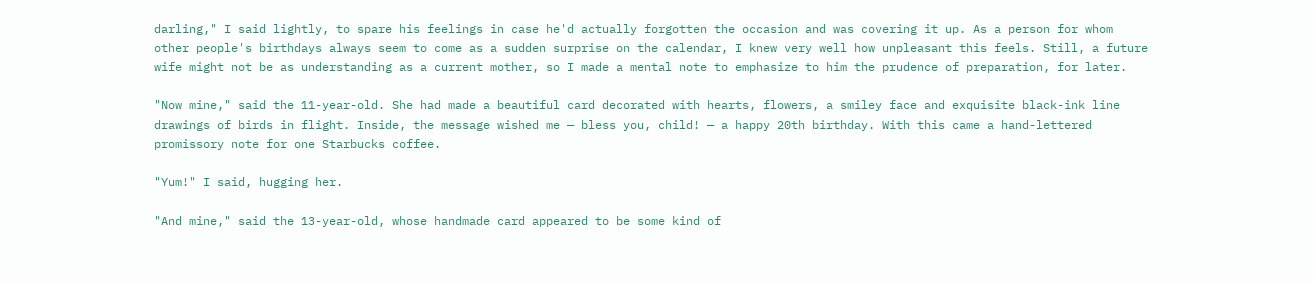darling," I said lightly, to spare his feelings in case he'd actually forgotten the occasion and was covering it up. As a person for whom other people's birthdays always seem to come as a sudden surprise on the calendar, I knew very well how unpleasant this feels. Still, a future wife might not be as understanding as a current mother, so I made a mental note to emphasize to him the prudence of preparation, for later.

"Now mine," said the 11-year-old. She had made a beautiful card decorated with hearts, flowers, a smiley face and exquisite black-ink line drawings of birds in flight. Inside, the message wished me — bless you, child! — a happy 20th birthday. With this came a hand-lettered promissory note for one Starbucks coffee.

"Yum!" I said, hugging her.

"And mine," said the 13-year-old, whose handmade card appeared to be some kind of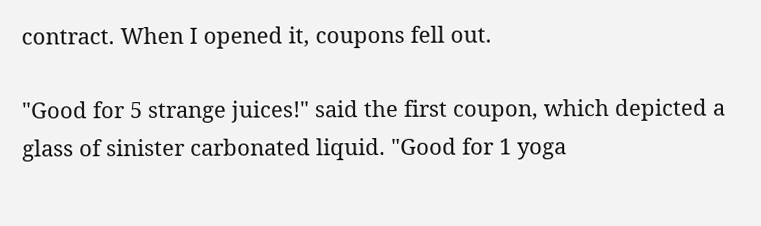contract. When I opened it, coupons fell out.

"Good for 5 strange juices!" said the first coupon, which depicted a glass of sinister carbonated liquid. "Good for 1 yoga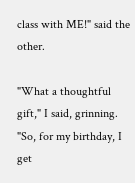class with ME!" said the other.

"What a thoughtful gift," I said, grinning. "So, for my birthday, I get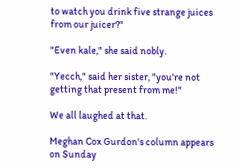to watch you drink five strange juices from our juicer?"

"Even kale," she said nobly.

"Yecch," said her sister, "you're not getting that present from me!"

We all laughed at that.

Meghan Cox Gurdon's column appears on Sunday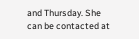and Thursday. She can be contacted at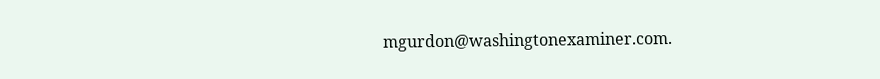mgurdon@washingtonexaminer.com.